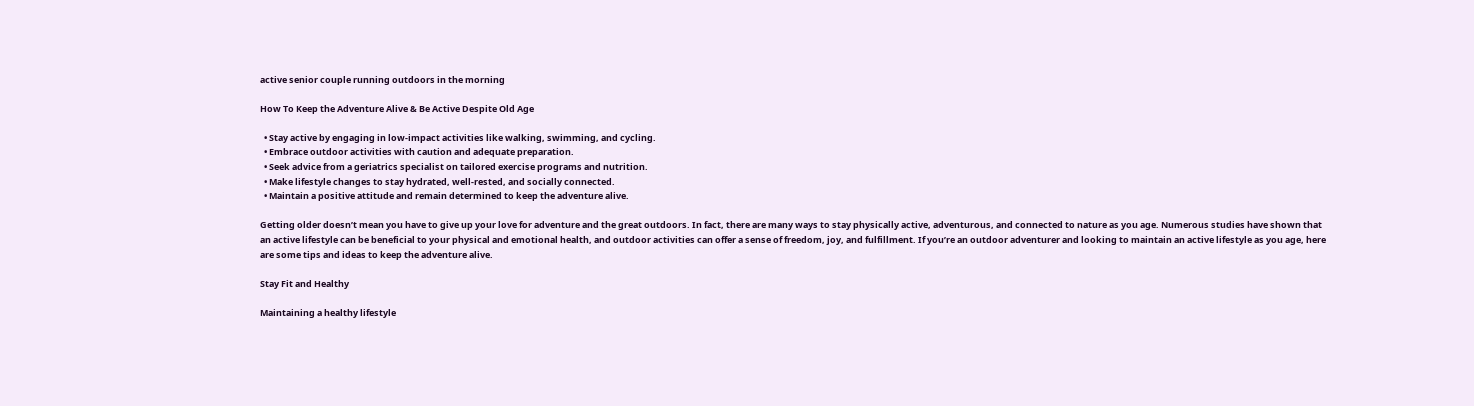active senior couple running outdoors in the morning

How To Keep the Adventure Alive & Be Active Despite Old Age

  • Stay active by engaging in low-impact activities like walking, swimming, and cycling.
  • Embrace outdoor activities with caution and adequate preparation.
  • Seek advice from a geriatrics specialist on tailored exercise programs and nutrition.
  • Make lifestyle changes to stay hydrated, well-rested, and socially connected.
  • Maintain a positive attitude and remain determined to keep the adventure alive.

Getting older doesn’t mean you have to give up your love for adventure and the great outdoors. In fact, there are many ways to stay physically active, adventurous, and connected to nature as you age. Numerous studies have shown that an active lifestyle can be beneficial to your physical and emotional health, and outdoor activities can offer a sense of freedom, joy, and fulfillment. If you’re an outdoor adventurer and looking to maintain an active lifestyle as you age, here are some tips and ideas to keep the adventure alive.

Stay Fit and Healthy

Maintaining a healthy lifestyle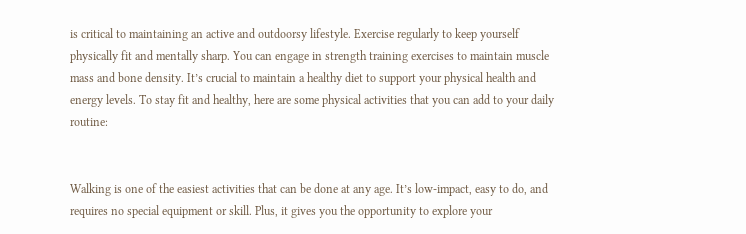is critical to maintaining an active and outdoorsy lifestyle. Exercise regularly to keep yourself physically fit and mentally sharp. You can engage in strength training exercises to maintain muscle mass and bone density. It’s crucial to maintain a healthy diet to support your physical health and energy levels. To stay fit and healthy, here are some physical activities that you can add to your daily routine:


Walking is one of the easiest activities that can be done at any age. It’s low-impact, easy to do, and requires no special equipment or skill. Plus, it gives you the opportunity to explore your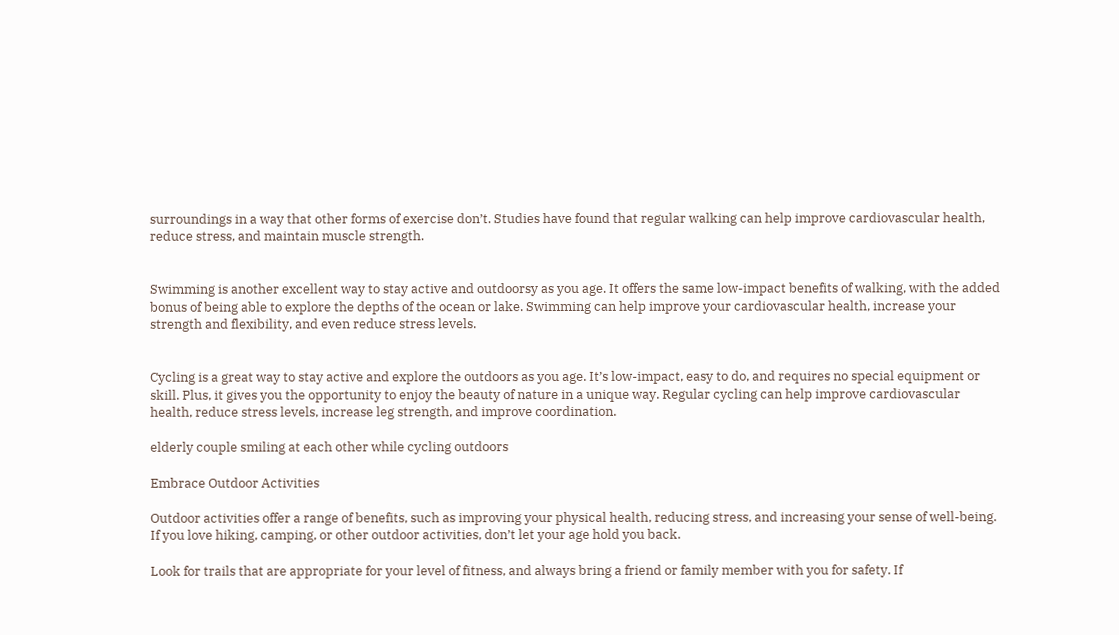surroundings in a way that other forms of exercise don’t. Studies have found that regular walking can help improve cardiovascular health, reduce stress, and maintain muscle strength.


Swimming is another excellent way to stay active and outdoorsy as you age. It offers the same low-impact benefits of walking, with the added bonus of being able to explore the depths of the ocean or lake. Swimming can help improve your cardiovascular health, increase your strength and flexibility, and even reduce stress levels.


Cycling is a great way to stay active and explore the outdoors as you age. It’s low-impact, easy to do, and requires no special equipment or skill. Plus, it gives you the opportunity to enjoy the beauty of nature in a unique way. Regular cycling can help improve cardiovascular health, reduce stress levels, increase leg strength, and improve coordination.

elderly couple smiling at each other while cycling outdoors

Embrace Outdoor Activities

Outdoor activities offer a range of benefits, such as improving your physical health, reducing stress, and increasing your sense of well-being. If you love hiking, camping, or other outdoor activities, don’t let your age hold you back.

Look for trails that are appropriate for your level of fitness, and always bring a friend or family member with you for safety. If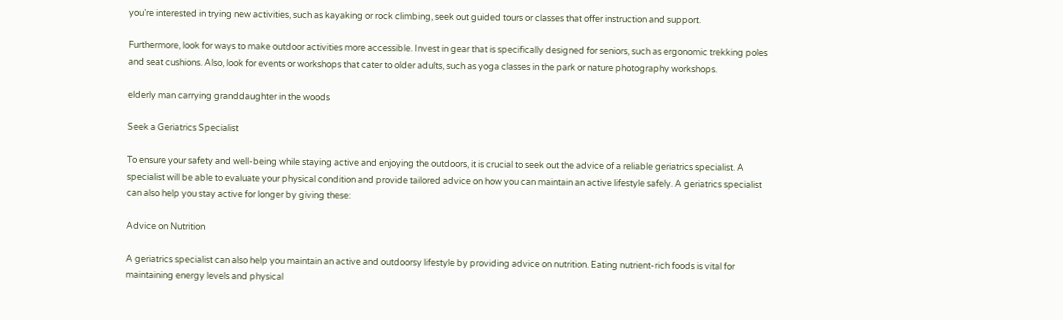you’re interested in trying new activities, such as kayaking or rock climbing, seek out guided tours or classes that offer instruction and support.

Furthermore, look for ways to make outdoor activities more accessible. Invest in gear that is specifically designed for seniors, such as ergonomic trekking poles and seat cushions. Also, look for events or workshops that cater to older adults, such as yoga classes in the park or nature photography workshops.

elderly man carrying granddaughter in the woods

Seek a Geriatrics Specialist

To ensure your safety and well-being while staying active and enjoying the outdoors, it is crucial to seek out the advice of a reliable geriatrics specialist. A specialist will be able to evaluate your physical condition and provide tailored advice on how you can maintain an active lifestyle safely. A geriatrics specialist can also help you stay active for longer by giving these:

Advice on Nutrition

A geriatrics specialist can also help you maintain an active and outdoorsy lifestyle by providing advice on nutrition. Eating nutrient-rich foods is vital for maintaining energy levels and physical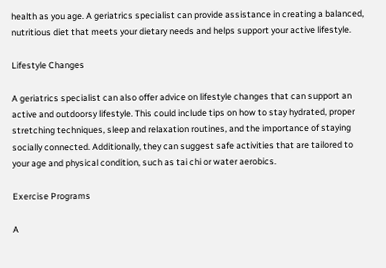health as you age. A geriatrics specialist can provide assistance in creating a balanced, nutritious diet that meets your dietary needs and helps support your active lifestyle.

Lifestyle Changes

A geriatrics specialist can also offer advice on lifestyle changes that can support an active and outdoorsy lifestyle. This could include tips on how to stay hydrated, proper stretching techniques, sleep and relaxation routines, and the importance of staying socially connected. Additionally, they can suggest safe activities that are tailored to your age and physical condition, such as tai chi or water aerobics.

Exercise Programs

A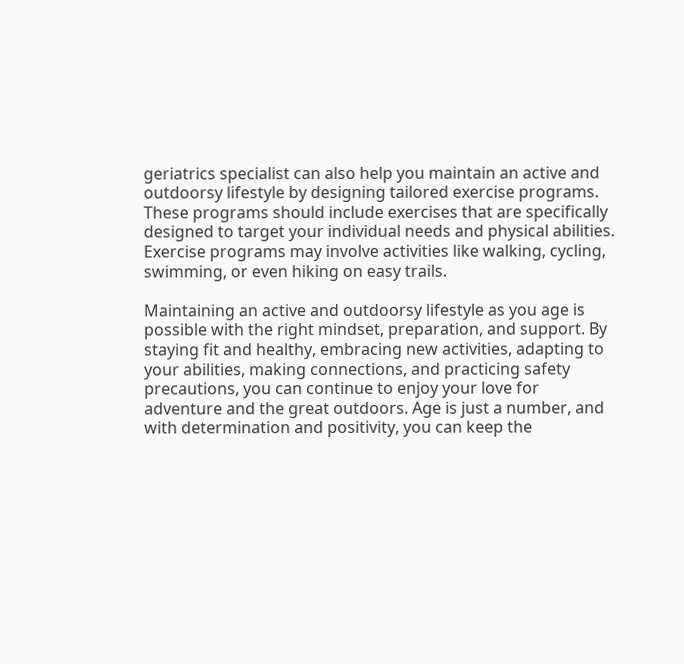geriatrics specialist can also help you maintain an active and outdoorsy lifestyle by designing tailored exercise programs. These programs should include exercises that are specifically designed to target your individual needs and physical abilities. Exercise programs may involve activities like walking, cycling, swimming, or even hiking on easy trails.

Maintaining an active and outdoorsy lifestyle as you age is possible with the right mindset, preparation, and support. By staying fit and healthy, embracing new activities, adapting to your abilities, making connections, and practicing safety precautions, you can continue to enjoy your love for adventure and the great outdoors. Age is just a number, and with determination and positivity, you can keep the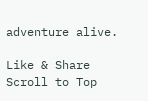adventure alive.

Like & Share
Scroll to Top